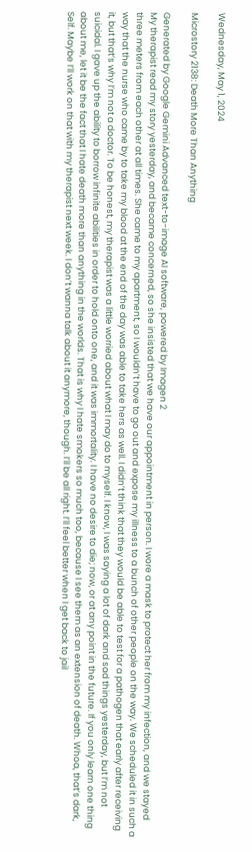Wednesday, May 1, 2024

Microstory 2138: Death More Than Anything

Generated by Google Gemini Advanced text-to-image AI software, powered by Imagen 2
My therapist read my story yesterday, and became concerned, so she insisted that we have our appointment in person. I wore a mask to protect her from my infection, and we stayed three meters from each other at all times. She came to my apartment, so I wouldn’t have to go out and expose my illness to a bunch of other people on the way. We scheduled it in such a way that the nurse who came by to take my blood at the end of the day was able to take hers as well. I didn’t think that they would be able to test for a pathogen that early after receiving it, but that’s why I’m not a doctor. To be honest, my therapist was a little worried about what I may do to myself. I know, I was saying a lot of dark and sad things yesterday, but I’m not suicidal. I gave up the ability to borrow infinite abilities in order to hold onto one, and it was immortality. I have no desire to die; now, or at any point in the future. If you only learn one thing about me, let it be the fact that I hate death more than anything in the worlds. That is why I hate smokers so much too, because I see them as an extension of death. Whoa, that’s dark, Self. Maybe I’ll work on that with my therapist next week. I don’t wanna talk about it anymore, though. I’ll be all right. I’ll feel better when I get back to jail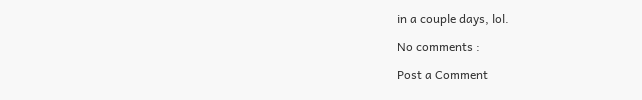in a couple days, lol.

No comments :

Post a Comment